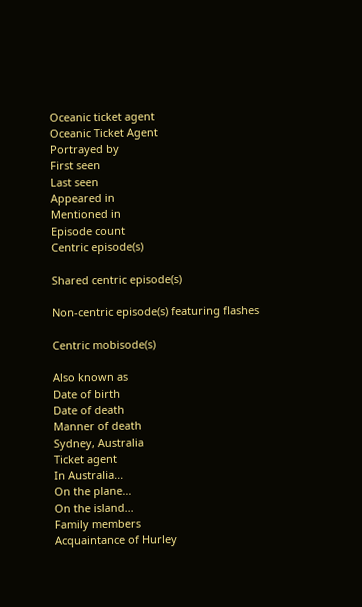Oceanic ticket agent
Oceanic Ticket Agent
Portrayed by
First seen
Last seen
Appeared in
Mentioned in
Episode count
Centric episode(s)

Shared centric episode(s)

Non-centric episode(s) featuring flashes

Centric mobisode(s)

Also known as
Date of birth
Date of death
Manner of death
Sydney, Australia
Ticket agent
In Australia...
On the plane...
On the island...
Family members
Acquaintance of Hurley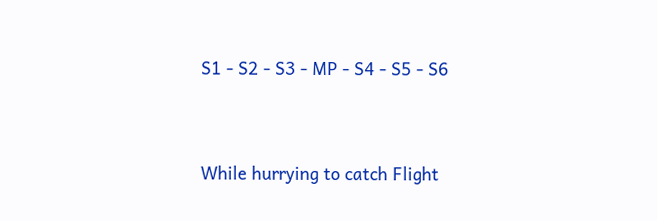S1 - S2 - S3 - MP - S4 - S5 - S6


While hurrying to catch Flight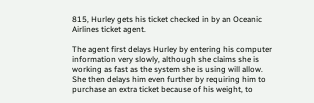815, Hurley gets his ticket checked in by an Oceanic Airlines ticket agent.

The agent first delays Hurley by entering his computer information very slowly, although she claims she is working as fast as the system she is using will allow. She then delays him even further by requiring him to purchase an extra ticket because of his weight, to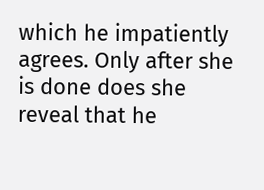which he impatiently agrees. Only after she is done does she reveal that he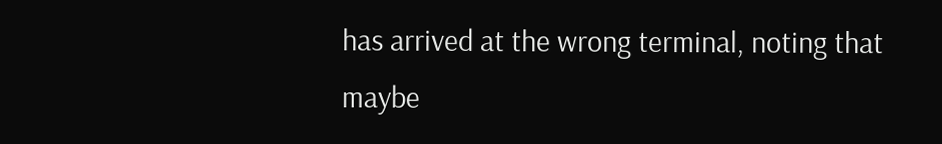has arrived at the wrong terminal, noting that maybe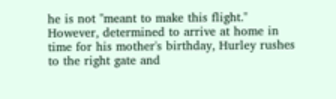he is not "meant to make this flight." However, determined to arrive at home in time for his mother's birthday, Hurley rushes to the right gate and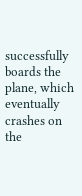successfully boards the plane, which eventually crashes on the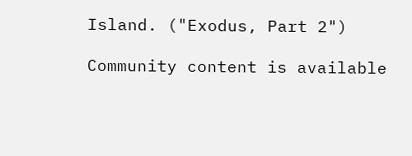Island. ("Exodus, Part 2")

Community content is available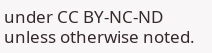under CC BY-NC-ND unless otherwise noted.